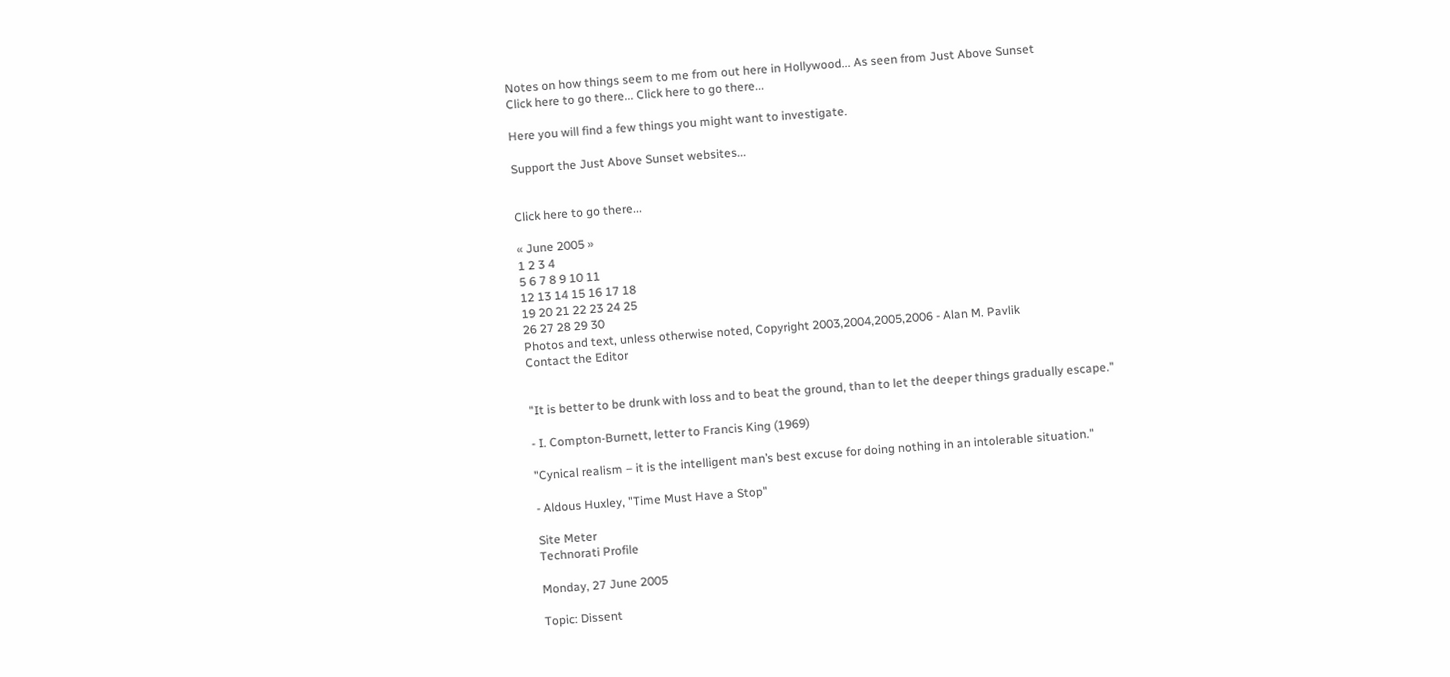Notes on how things seem to me from out here in Hollywood... As seen from Just Above Sunset
Click here to go there... Click here to go there...

Here you will find a few things you might want to investigate.

Support the Just Above Sunset websites...


Click here to go there...

« June 2005 »
1 2 3 4
5 6 7 8 9 10 11
12 13 14 15 16 17 18
19 20 21 22 23 24 25
26 27 28 29 30
Photos and text, unless otherwise noted, Copyright 2003,2004,2005,2006 - Alan M. Pavlik
Contact the Editor


"It is better to be drunk with loss and to beat the ground, than to let the deeper things gradually escape."

- I. Compton-Burnett, letter to Francis King (1969)

"Cynical realism – it is the intelligent man’s best excuse for doing nothing in an intolerable situation."

- Aldous Huxley, "Time Must Have a Stop"

Site Meter
Technorati Profile

Monday, 27 June 2005

Topic: Dissent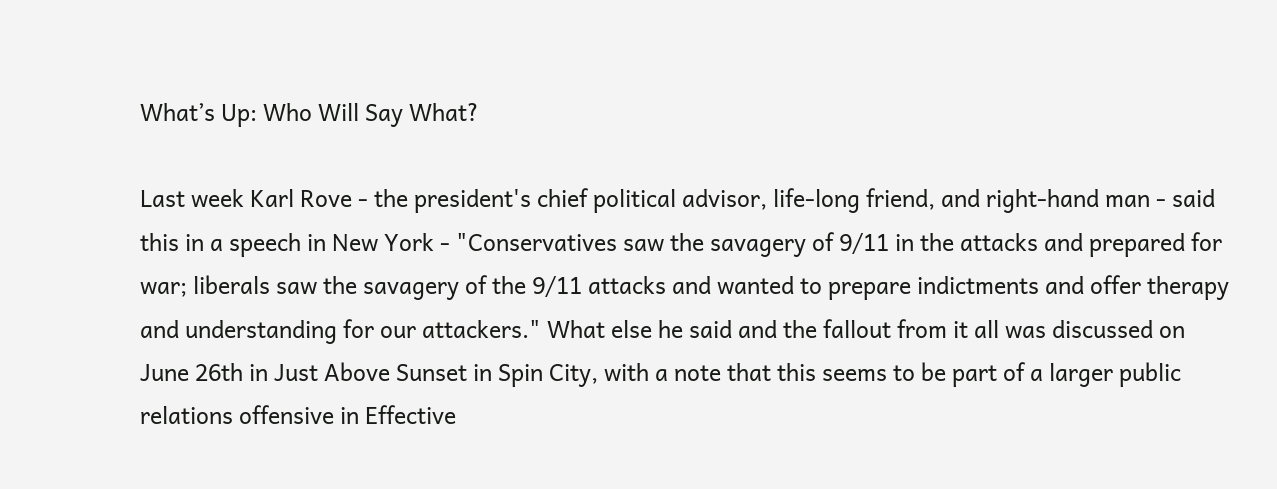What’s Up: Who Will Say What?

Last week Karl Rove - the president's chief political advisor, life-long friend, and right-hand man - said this in a speech in New York - "Conservatives saw the savagery of 9/11 in the attacks and prepared for war; liberals saw the savagery of the 9/11 attacks and wanted to prepare indictments and offer therapy and understanding for our attackers." What else he said and the fallout from it all was discussed on June 26th in Just Above Sunset in Spin City, with a note that this seems to be part of a larger public relations offensive in Effective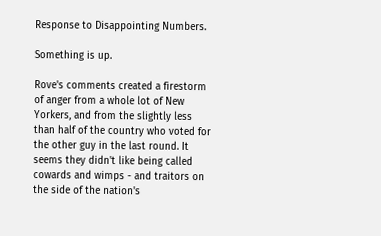Response to Disappointing Numbers.

Something is up.

Rove's comments created a firestorm of anger from a whole lot of New Yorkers, and from the slightly less than half of the country who voted for the other guy in the last round. It seems they didn't like being called cowards and wimps - and traitors on the side of the nation's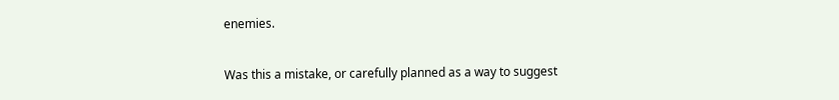enemies.

Was this a mistake, or carefully planned as a way to suggest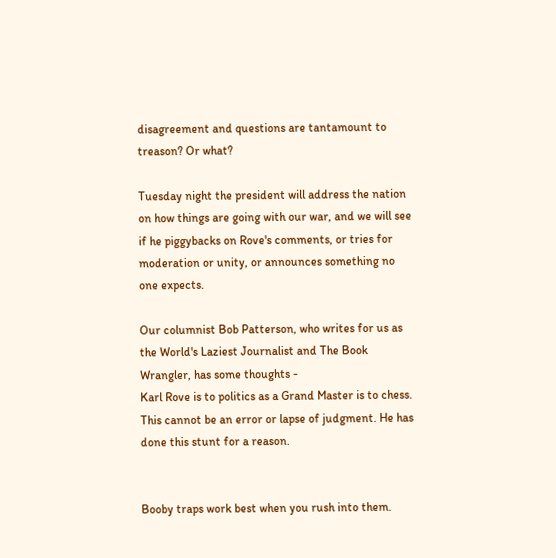disagreement and questions are tantamount to treason? Or what?

Tuesday night the president will address the nation on how things are going with our war, and we will see if he piggybacks on Rove's comments, or tries for moderation or unity, or announces something no one expects.

Our columnist Bob Patterson, who writes for us as the World's Laziest Journalist and The Book Wrangler, has some thoughts -
Karl Rove is to politics as a Grand Master is to chess. This cannot be an error or lapse of judgment. He has done this stunt for a reason.


Booby traps work best when you rush into them.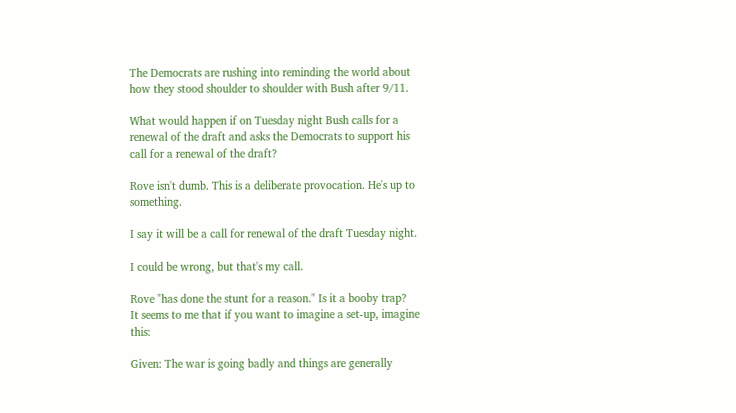The Democrats are rushing into reminding the world about how they stood shoulder to shoulder with Bush after 9/11.

What would happen if on Tuesday night Bush calls for a renewal of the draft and asks the Democrats to support his call for a renewal of the draft?

Rove isn't dumb. This is a deliberate provocation. He's up to something.

I say it will be a call for renewal of the draft Tuesday night.

I could be wrong, but that's my call.

Rove "has done the stunt for a reason." Is it a booby trap?
It seems to me that if you want to imagine a set-up, imagine this:

Given: The war is going badly and things are generally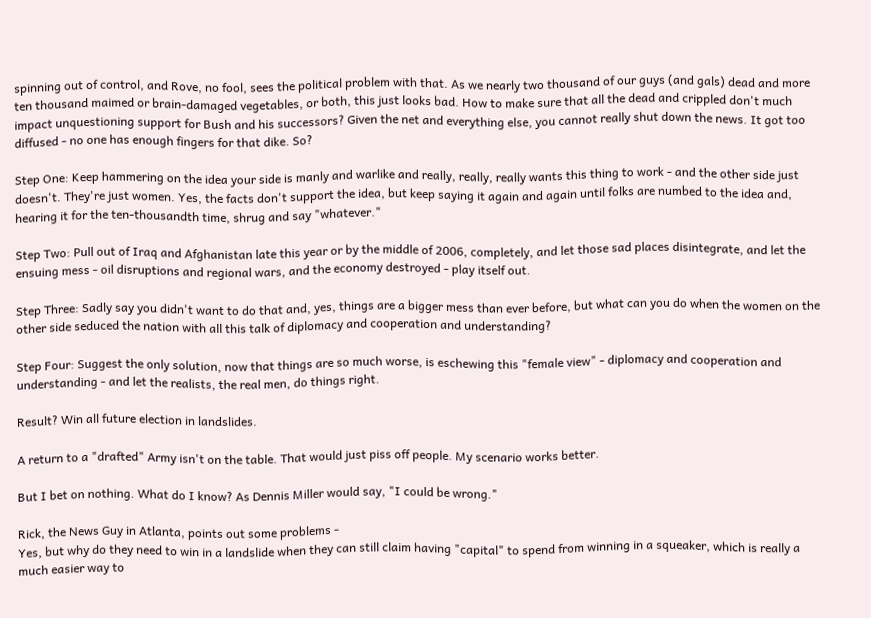spinning out of control, and Rove, no fool, sees the political problem with that. As we nearly two thousand of our guys (and gals) dead and more ten thousand maimed or brain-damaged vegetables, or both, this just looks bad. How to make sure that all the dead and crippled don't much impact unquestioning support for Bush and his successors? Given the net and everything else, you cannot really shut down the news. It got too diffused - no one has enough fingers for that dike. So?

Step One: Keep hammering on the idea your side is manly and warlike and really, really, really wants this thing to work - and the other side just doesn't. They're just women. Yes, the facts don't support the idea, but keep saying it again and again until folks are numbed to the idea and, hearing it for the ten-thousandth time, shrug and say "whatever."

Step Two: Pull out of Iraq and Afghanistan late this year or by the middle of 2006, completely, and let those sad places disintegrate, and let the ensuing mess - oil disruptions and regional wars, and the economy destroyed - play itself out.

Step Three: Sadly say you didn't want to do that and, yes, things are a bigger mess than ever before, but what can you do when the women on the other side seduced the nation with all this talk of diplomacy and cooperation and understanding?

Step Four: Suggest the only solution, now that things are so much worse, is eschewing this "female view" - diplomacy and cooperation and understanding - and let the realists, the real men, do things right.

Result? Win all future election in landslides.

A return to a "drafted" Army isn't on the table. That would just piss off people. My scenario works better.

But I bet on nothing. What do I know? As Dennis Miller would say, "I could be wrong."

Rick, the News Guy in Atlanta, points out some problems -
Yes, but why do they need to win in a landslide when they can still claim having "capital" to spend from winning in a squeaker, which is really a much easier way to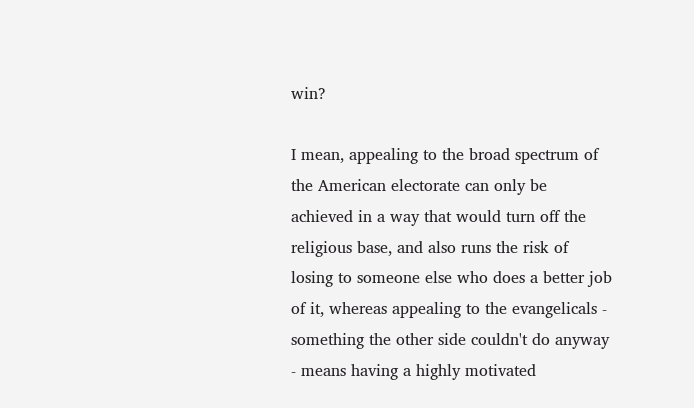win?

I mean, appealing to the broad spectrum of the American electorate can only be achieved in a way that would turn off the religious base, and also runs the risk of losing to someone else who does a better job of it, whereas appealing to the evangelicals - something the other side couldn't do anyway - means having a highly motivated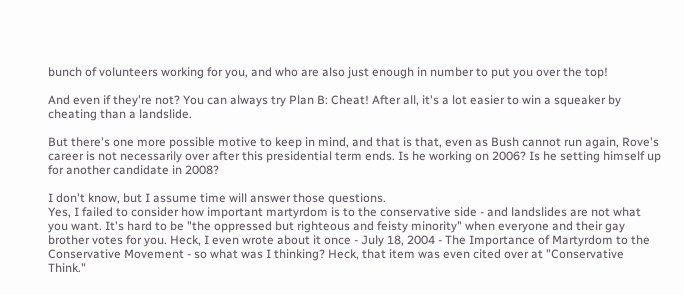bunch of volunteers working for you, and who are also just enough in number to put you over the top!

And even if they're not? You can always try Plan B: Cheat! After all, it's a lot easier to win a squeaker by cheating than a landslide.

But there's one more possible motive to keep in mind, and that is that, even as Bush cannot run again, Rove's career is not necessarily over after this presidential term ends. Is he working on 2006? Is he setting himself up for another candidate in 2008?

I don't know, but I assume time will answer those questions.
Yes, I failed to consider how important martyrdom is to the conservative side - and landslides are not what you want. It's hard to be "the oppressed but righteous and feisty minority" when everyone and their gay brother votes for you. Heck, I even wrote about it once - July 18, 2004 - The Importance of Martyrdom to the Conservative Movement - so what was I thinking? Heck, that item was even cited over at "Conservative Think."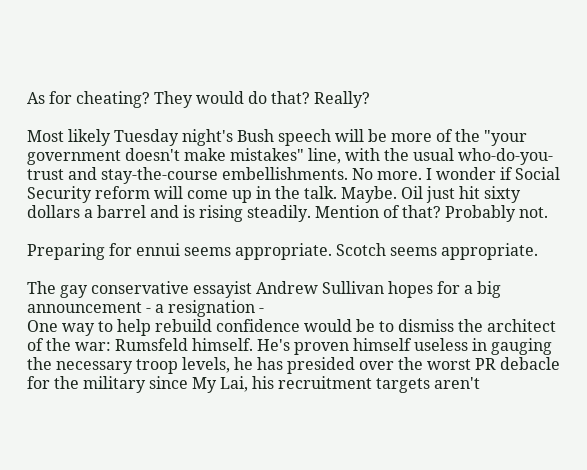As for cheating? They would do that? Really?

Most likely Tuesday night's Bush speech will be more of the "your government doesn't make mistakes" line, with the usual who-do-you-trust and stay-the-course embellishments. No more. I wonder if Social Security reform will come up in the talk. Maybe. Oil just hit sixty dollars a barrel and is rising steadily. Mention of that? Probably not.

Preparing for ennui seems appropriate. Scotch seems appropriate.

The gay conservative essayist Andrew Sullivan hopes for a big announcement - a resignation -
One way to help rebuild confidence would be to dismiss the architect of the war: Rumsfeld himself. He's proven himself useless in gauging the necessary troop levels, he has presided over the worst PR debacle for the military since My Lai, his recruitment targets aren't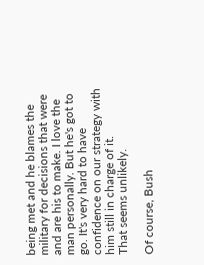being met and he blames the military for decisions that were and are his to make. I love the man personally. But he's got to go. It's very hard to have confidence on our strategy with him still in charge of it.
That seems unlikely.

Of course, Bush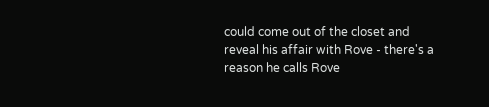could come out of the closet and reveal his affair with Rove - there's a reason he calls Rove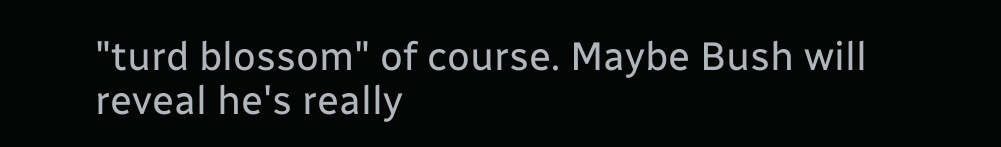"turd blossom" of course. Maybe Bush will reveal he's really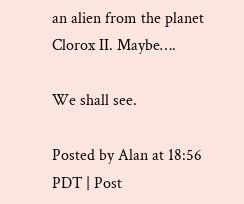an alien from the planet Clorox II. Maybe….

We shall see.

Posted by Alan at 18:56 PDT | Post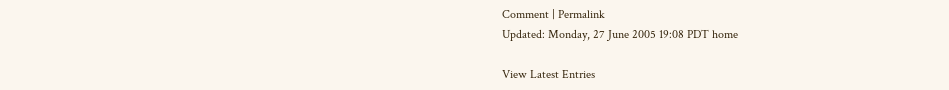Comment | Permalink
Updated: Monday, 27 June 2005 19:08 PDT home

View Latest Entries